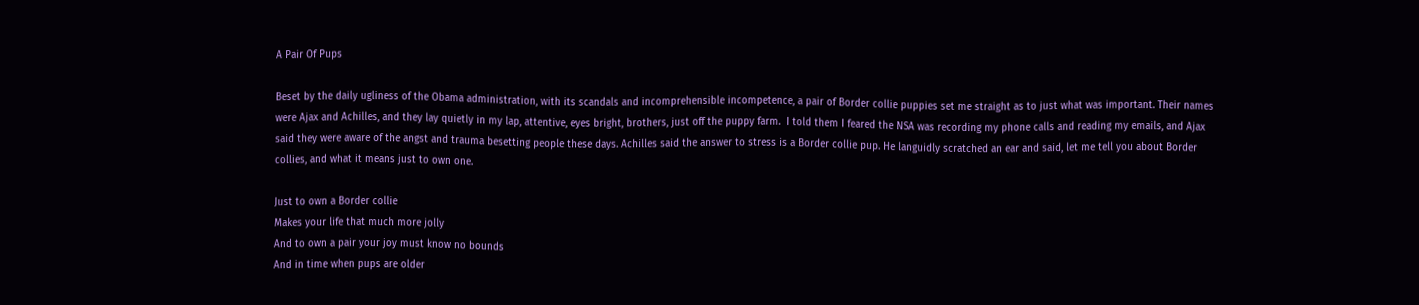A Pair Of Pups

Beset by the daily ugliness of the Obama administration, with its scandals and incomprehensible incompetence, a pair of Border collie puppies set me straight as to just what was important. Their names were Ajax and Achilles, and they lay quietly in my lap, attentive, eyes bright, brothers, just off the puppy farm.  I told them I feared the NSA was recording my phone calls and reading my emails, and Ajax said they were aware of the angst and trauma besetting people these days. Achilles said the answer to stress is a Border collie pup. He languidly scratched an ear and said, let me tell you about Border collies, and what it means just to own one.

Just to own a Border collie
Makes your life that much more jolly
And to own a pair your joy must know no bounds
And in time when pups are older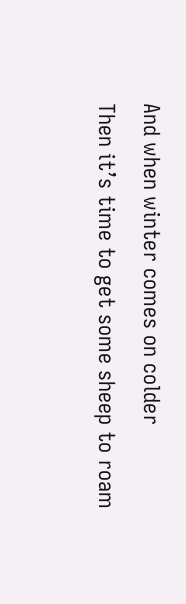And when winter comes on colder
Then it’s time to get some sheep to roam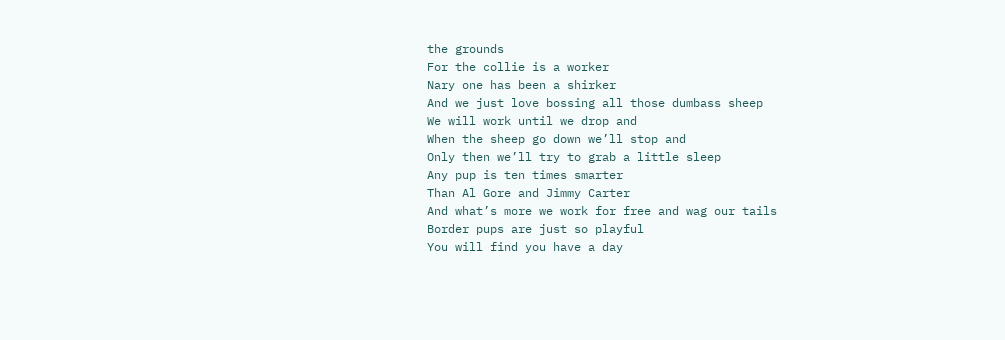the grounds
For the collie is a worker
Nary one has been a shirker
And we just love bossing all those dumbass sheep
We will work until we drop and
When the sheep go down we’ll stop and
Only then we’ll try to grab a little sleep
Any pup is ten times smarter
Than Al Gore and Jimmy Carter
And what’s more we work for free and wag our tails
Border pups are just so playful
You will find you have a day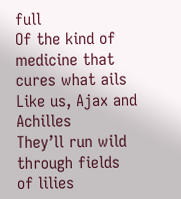full
Of the kind of medicine that cures what ails
Like us, Ajax and Achilles
They’ll run wild through fields of lilies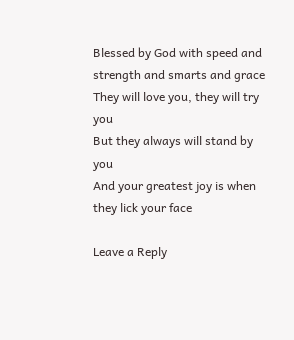Blessed by God with speed and strength and smarts and grace
They will love you, they will try you
But they always will stand by you
And your greatest joy is when they lick your face

Leave a Reply